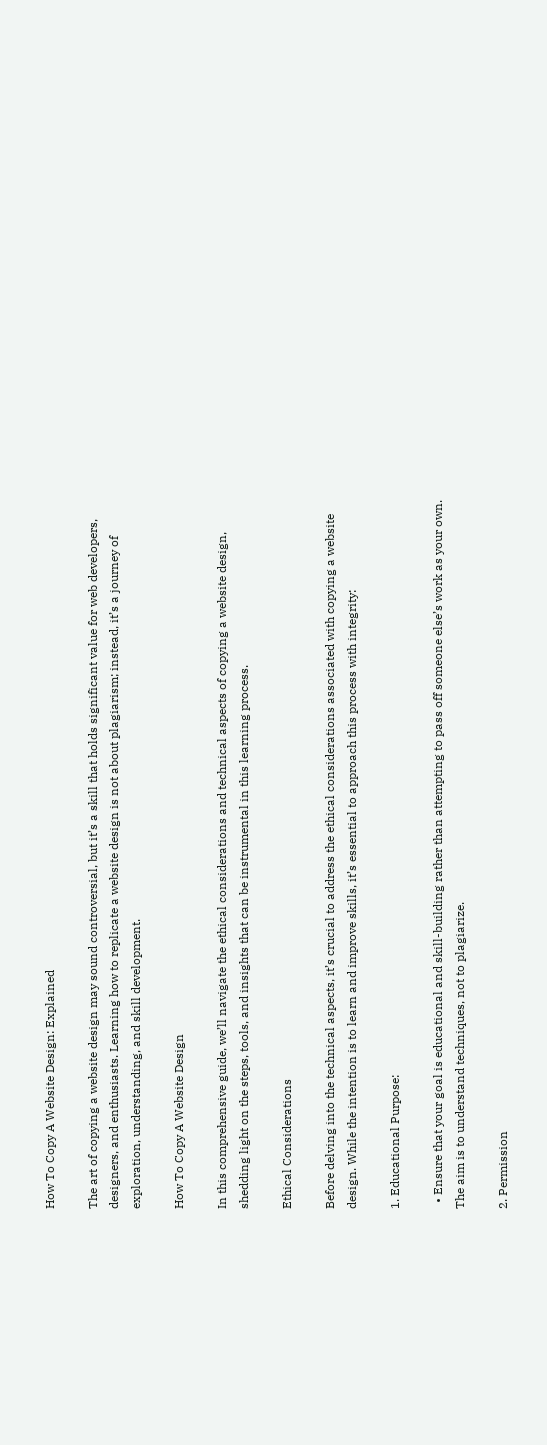How To Copy A Website Design: Explained

The art of copying a website design may sound controversial, but it’s a skill that holds significant value for web developers, designers, and enthusiasts. Learning how to replicate a website design is not about plagiarism; instead, it’s a journey of exploration, understanding, and skill development.

How To Copy A Website Design

In this comprehensive guide, we’ll navigate the ethical considerations and technical aspects of copying a website design, shedding light on the steps, tools, and insights that can be instrumental in this learning process.

Ethical Considerations

Before delving into the technical aspects, it’s crucial to address the ethical considerations associated with copying a website design. While the intention is to learn and improve skills, it’s essential to approach this process with integrity:

1. Educational Purpose:

  • Ensure that your goal is educational and skill-building rather than attempting to pass off someone else’s work as your own. The aim is to understand techniques, not to plagiarize.

2. Permission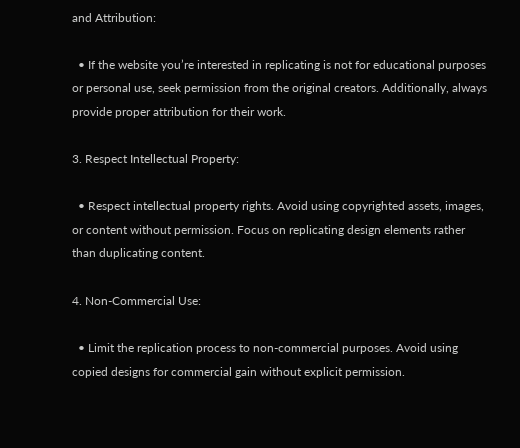and Attribution:

  • If the website you’re interested in replicating is not for educational purposes or personal use, seek permission from the original creators. Additionally, always provide proper attribution for their work.

3. Respect Intellectual Property:

  • Respect intellectual property rights. Avoid using copyrighted assets, images, or content without permission. Focus on replicating design elements rather than duplicating content.

4. Non-Commercial Use:

  • Limit the replication process to non-commercial purposes. Avoid using copied designs for commercial gain without explicit permission.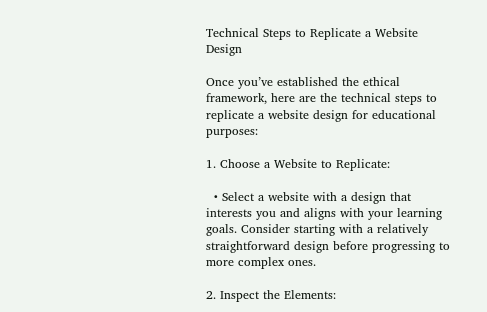Technical Steps to Replicate a Website Design

Once you’ve established the ethical framework, here are the technical steps to replicate a website design for educational purposes:

1. Choose a Website to Replicate:

  • Select a website with a design that interests you and aligns with your learning goals. Consider starting with a relatively straightforward design before progressing to more complex ones.

2. Inspect the Elements: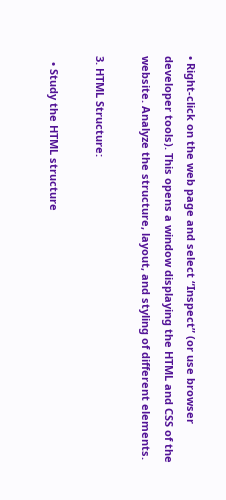• Right-click on the web page and select “Inspect” (or use browser developer tools). This opens a window displaying the HTML and CSS of the website. Analyze the structure, layout, and styling of different elements.

3. HTML Structure:

  • Study the HTML structure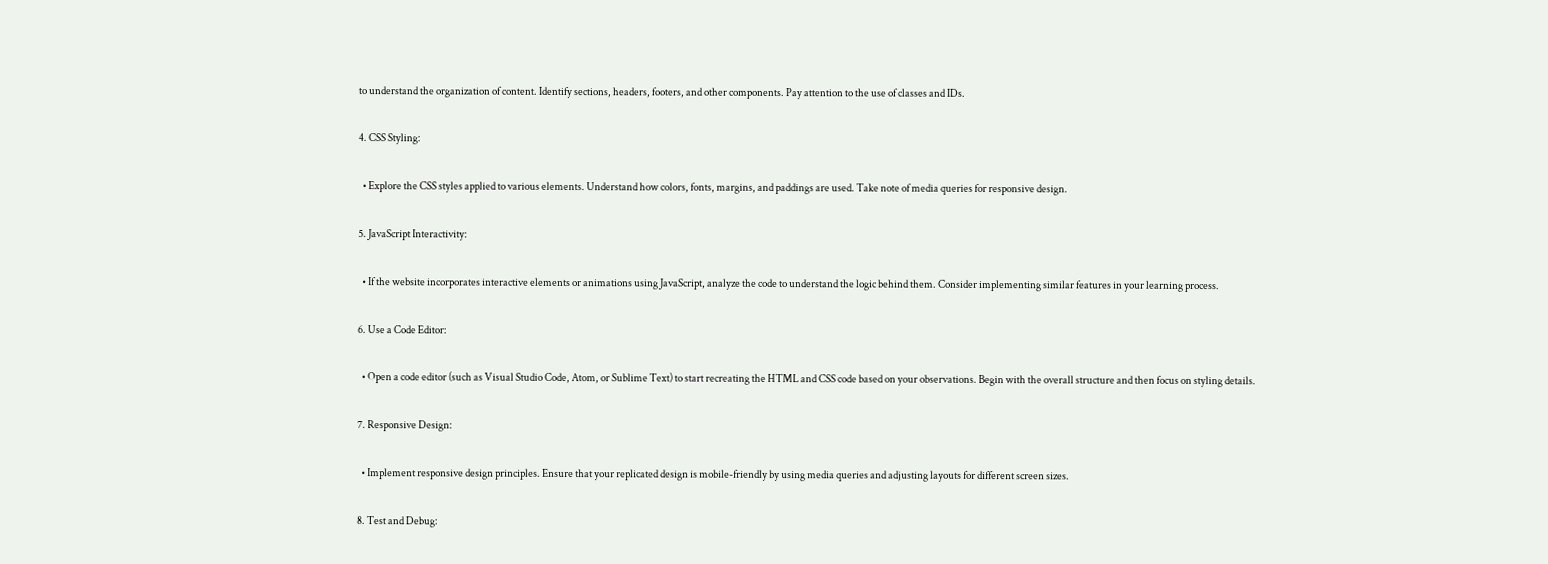to understand the organization of content. Identify sections, headers, footers, and other components. Pay attention to the use of classes and IDs.

4. CSS Styling:

  • Explore the CSS styles applied to various elements. Understand how colors, fonts, margins, and paddings are used. Take note of media queries for responsive design.

5. JavaScript Interactivity:

  • If the website incorporates interactive elements or animations using JavaScript, analyze the code to understand the logic behind them. Consider implementing similar features in your learning process.

6. Use a Code Editor:

  • Open a code editor (such as Visual Studio Code, Atom, or Sublime Text) to start recreating the HTML and CSS code based on your observations. Begin with the overall structure and then focus on styling details.

7. Responsive Design:

  • Implement responsive design principles. Ensure that your replicated design is mobile-friendly by using media queries and adjusting layouts for different screen sizes.

8. Test and Debug: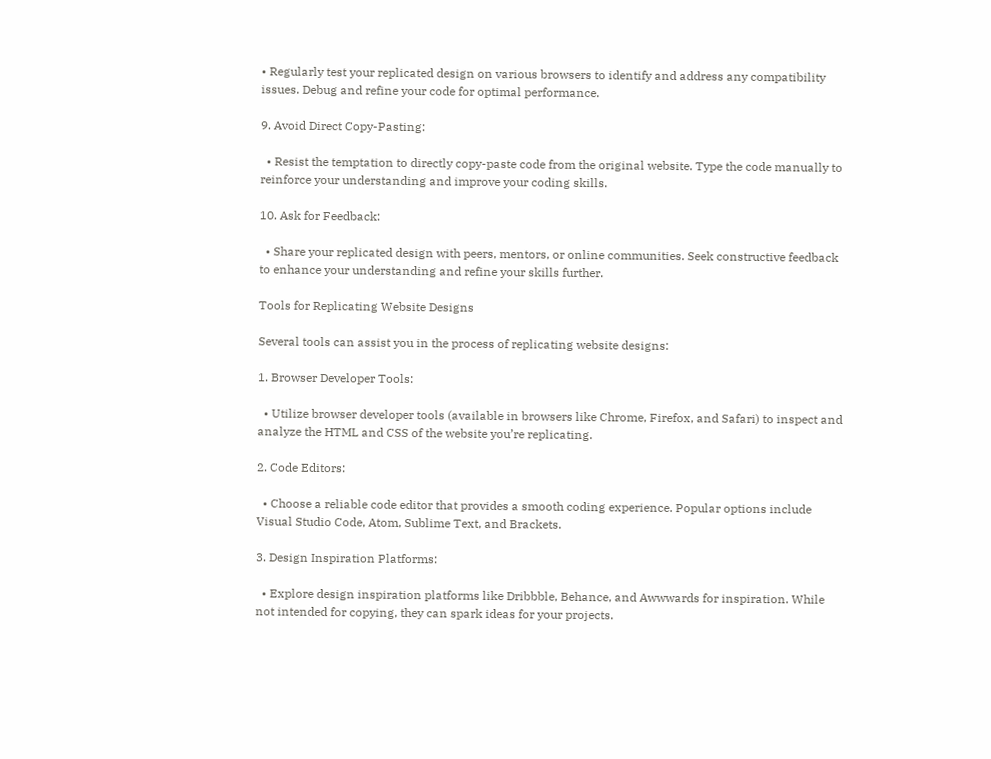• Regularly test your replicated design on various browsers to identify and address any compatibility issues. Debug and refine your code for optimal performance.

9. Avoid Direct Copy-Pasting:

  • Resist the temptation to directly copy-paste code from the original website. Type the code manually to reinforce your understanding and improve your coding skills.

10. Ask for Feedback:

  • Share your replicated design with peers, mentors, or online communities. Seek constructive feedback to enhance your understanding and refine your skills further.

Tools for Replicating Website Designs

Several tools can assist you in the process of replicating website designs:

1. Browser Developer Tools:

  • Utilize browser developer tools (available in browsers like Chrome, Firefox, and Safari) to inspect and analyze the HTML and CSS of the website you’re replicating.

2. Code Editors:

  • Choose a reliable code editor that provides a smooth coding experience. Popular options include Visual Studio Code, Atom, Sublime Text, and Brackets.

3. Design Inspiration Platforms:

  • Explore design inspiration platforms like Dribbble, Behance, and Awwwards for inspiration. While not intended for copying, they can spark ideas for your projects.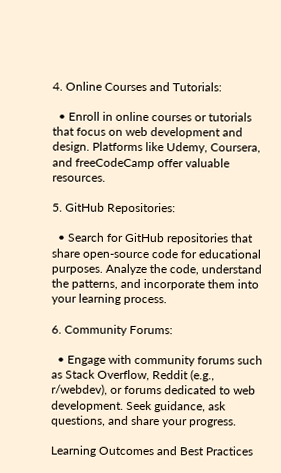4. Online Courses and Tutorials:

  • Enroll in online courses or tutorials that focus on web development and design. Platforms like Udemy, Coursera, and freeCodeCamp offer valuable resources.

5. GitHub Repositories:

  • Search for GitHub repositories that share open-source code for educational purposes. Analyze the code, understand the patterns, and incorporate them into your learning process.

6. Community Forums:

  • Engage with community forums such as Stack Overflow, Reddit (e.g., r/webdev), or forums dedicated to web development. Seek guidance, ask questions, and share your progress.

Learning Outcomes and Best Practices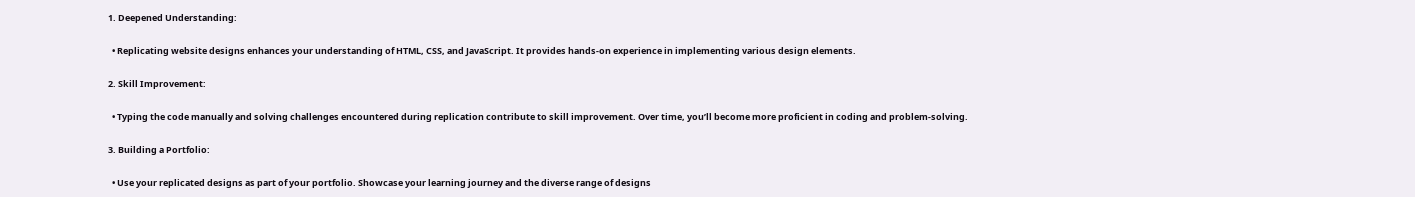1. Deepened Understanding:

  • Replicating website designs enhances your understanding of HTML, CSS, and JavaScript. It provides hands-on experience in implementing various design elements.

2. Skill Improvement:

  • Typing the code manually and solving challenges encountered during replication contribute to skill improvement. Over time, you’ll become more proficient in coding and problem-solving.

3. Building a Portfolio:

  • Use your replicated designs as part of your portfolio. Showcase your learning journey and the diverse range of designs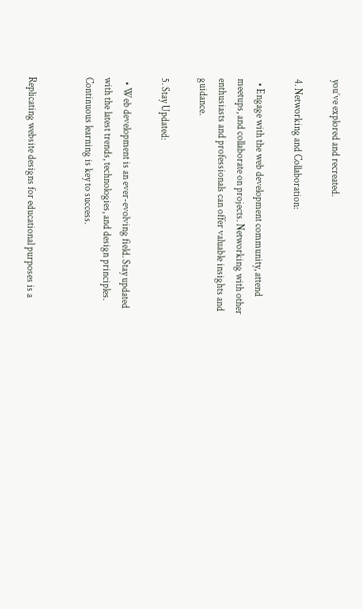you’ve explored and recreated.

4. Networking and Collaboration:

  • Engage with the web development community, attend meetups, and collaborate on projects. Networking with other enthusiasts and professionals can offer valuable insights and guidance.

5. Stay Updated:

  • Web development is an ever-evolving field. Stay updated with the latest trends, technologies, and design principles. Continuous learning is key to success.


Replicating website designs for educational purposes is a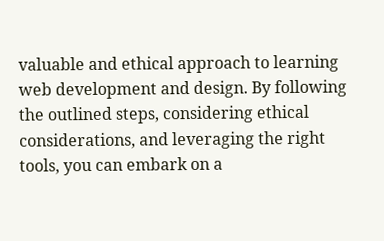valuable and ethical approach to learning web development and design. By following the outlined steps, considering ethical considerations, and leveraging the right tools, you can embark on a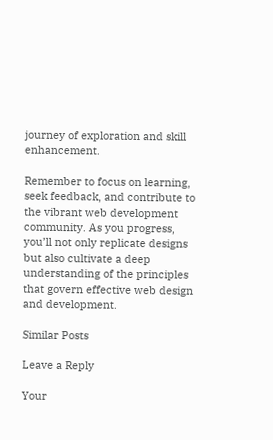journey of exploration and skill enhancement.

Remember to focus on learning, seek feedback, and contribute to the vibrant web development community. As you progress, you’ll not only replicate designs but also cultivate a deep understanding of the principles that govern effective web design and development.

Similar Posts

Leave a Reply

Your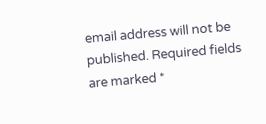email address will not be published. Required fields are marked *